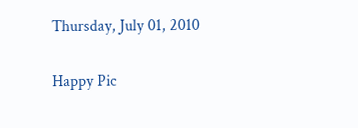Thursday, July 01, 2010

Happy Pic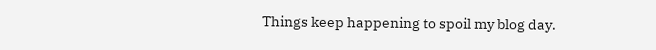Things keep happening to spoil my blog day.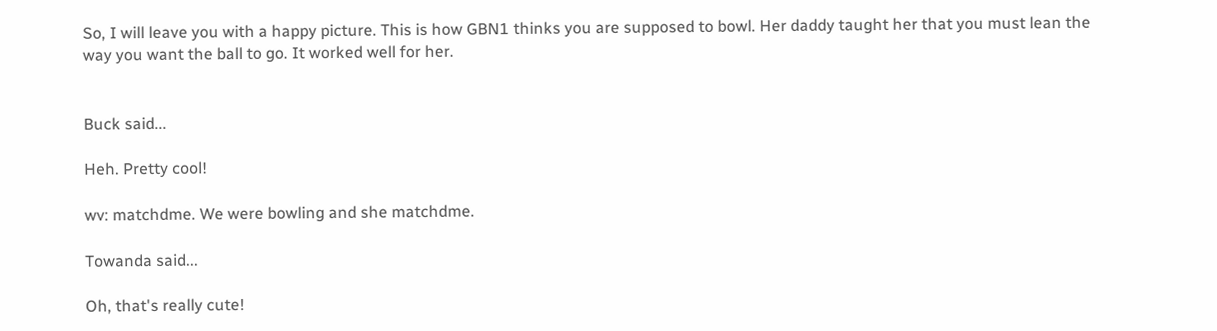So, I will leave you with a happy picture. This is how GBN1 thinks you are supposed to bowl. Her daddy taught her that you must lean the way you want the ball to go. It worked well for her.


Buck said...

Heh. Pretty cool!

wv: matchdme. We were bowling and she matchdme.

Towanda said...

Oh, that's really cute!